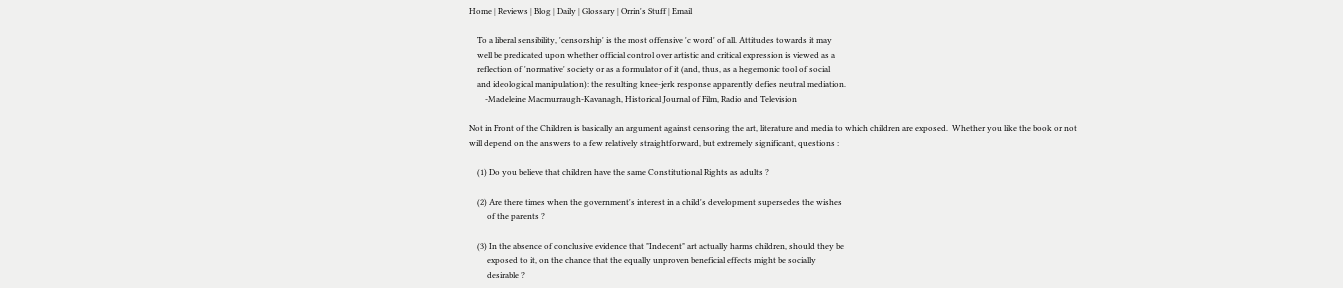Home | Reviews | Blog | Daily | Glossary | Orrin's Stuff | Email

    To a liberal sensibility, 'censorship' is the most offensive 'c word' of all. Attitudes towards it may
    well be predicated upon whether official control over artistic and critical expression is viewed as a
    reflection of 'normative' society or as a formulator of it (and, thus, as a hegemonic tool of social
    and ideological manipulation): the resulting knee-jerk response apparently defies neutral mediation.
        -Madeleine Macmurraugh-Kavanagh, Historical Journal of Film, Radio and Television

Not in Front of the Children is basically an argument against censoring the art, literature and media to which children are exposed.  Whether you like the book or not will depend on the answers to a few relatively straightforward, but extremely significant, questions :

    (1) Do you believe that children have the same Constitutional Rights as adults ?

    (2) Are there times when the government's interest in a child's development supersedes the wishes
         of the parents ?

    (3) In the absence of conclusive evidence that "Indecent" art actually harms children, should they be
         exposed to it, on the chance that the equally unproven beneficial effects might be socially
         desirable ?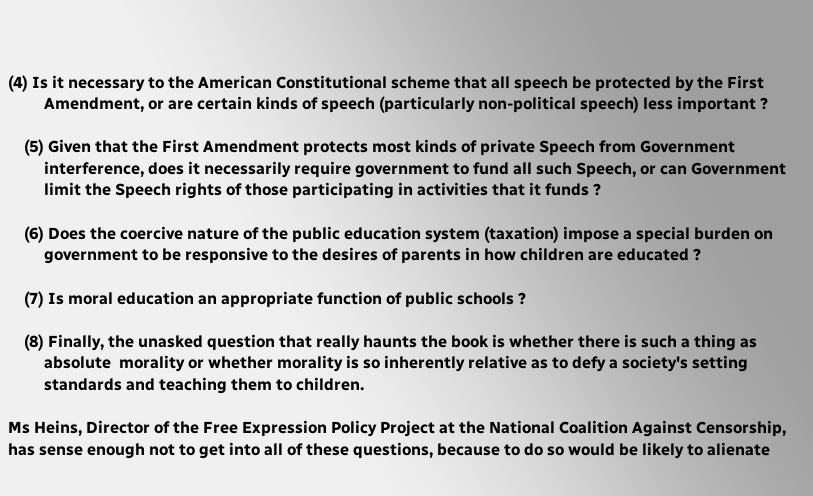(4) Is it necessary to the American Constitutional scheme that all speech be protected by the First
         Amendment, or are certain kinds of speech (particularly non-political speech) less important ?

    (5) Given that the First Amendment protects most kinds of private Speech from Government
         interference, does it necessarily require government to fund all such Speech, or can Government
         limit the Speech rights of those participating in activities that it funds ?

    (6) Does the coercive nature of the public education system (taxation) impose a special burden on
         government to be responsive to the desires of parents in how children are educated ?

    (7) Is moral education an appropriate function of public schools ?

    (8) Finally, the unasked question that really haunts the book is whether there is such a thing as
         absolute  morality or whether morality is so inherently relative as to defy a society's setting
         standards and teaching them to children.

Ms Heins, Director of the Free Expression Policy Project at the National Coalition Against Censorship, has sense enough not to get into all of these questions, because to do so would be likely to alienate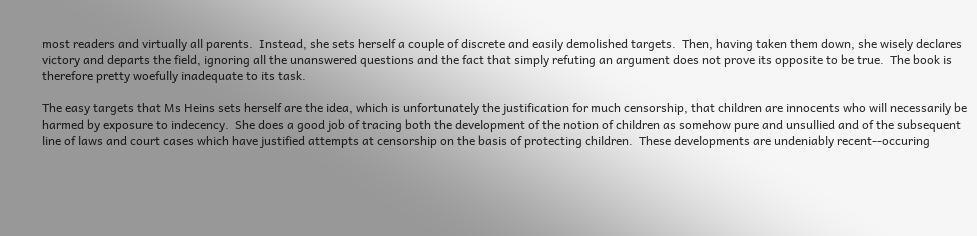most readers and virtually all parents.  Instead, she sets herself a couple of discrete and easily demolished targets.  Then, having taken them down, she wisely declares victory and departs the field, ignoring all the unanswered questions and the fact that simply refuting an argument does not prove its opposite to be true.  The book is therefore pretty woefully inadequate to its task.

The easy targets that Ms Heins sets herself are the idea, which is unfortunately the justification for much censorship, that children are innocents who will necessarily be harmed by exposure to indecency.  She does a good job of tracing both the development of the notion of children as somehow pure and unsullied and of the subsequent line of laws and court cases which have justified attempts at censorship on the basis of protecting children.  These developments are undeniably recent--occuring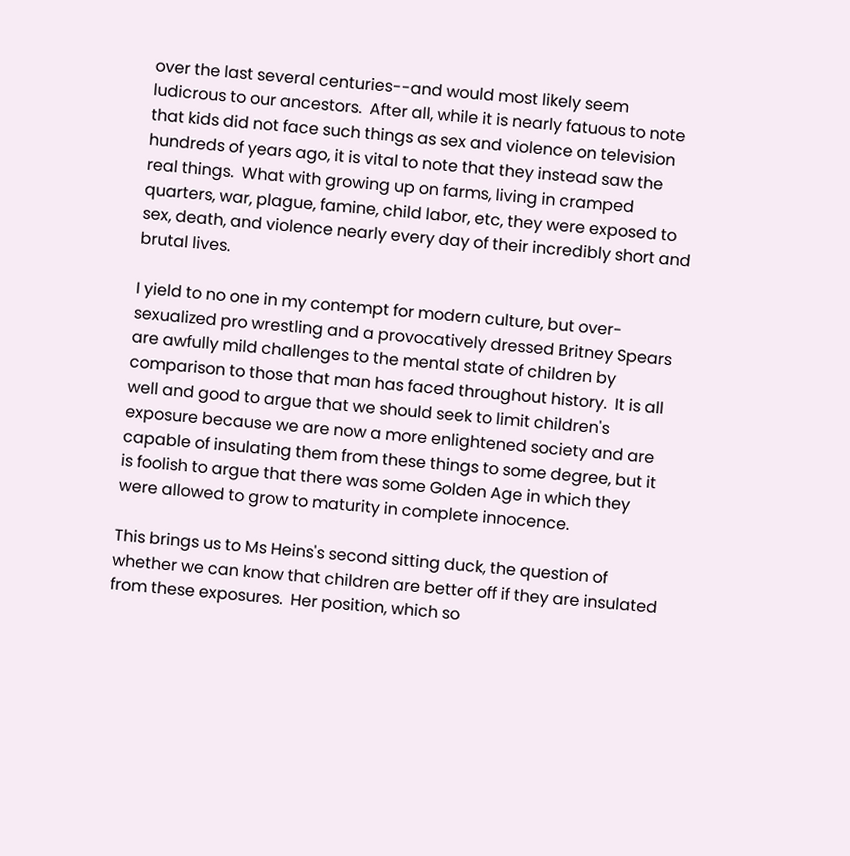over the last several centuries--and would most likely seem ludicrous to our ancestors.  After all, while it is nearly fatuous to note that kids did not face such things as sex and violence on television hundreds of years ago, it is vital to note that they instead saw the real things.  What with growing up on farms, living in cramped quarters, war, plague, famine, child labor, etc, they were exposed to sex, death, and violence nearly every day of their incredibly short and brutal lives.

I yield to no one in my contempt for modern culture, but over-sexualized pro wrestling and a provocatively dressed Britney Spears are awfully mild challenges to the mental state of children by comparison to those that man has faced throughout history.  It is all well and good to argue that we should seek to limit children's exposure because we are now a more enlightened society and are capable of insulating them from these things to some degree, but it is foolish to argue that there was some Golden Age in which they were allowed to grow to maturity in complete innocence.

This brings us to Ms Heins's second sitting duck, the question of whether we can know that children are better off if they are insulated from these exposures.  Her position, which so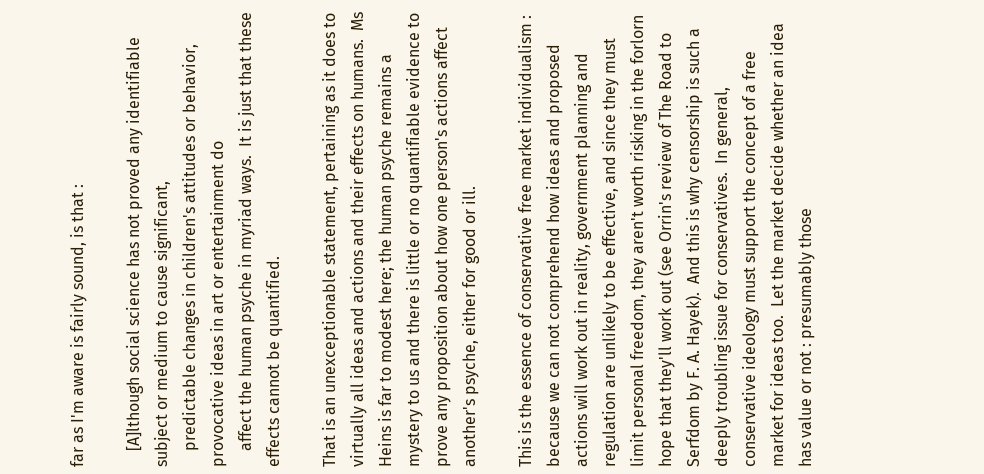far as I'm aware is fairly sound, is that :

    [A]lthough social science has not proved any identifiable subject or medium to cause significant,
    predictable changes in children's attitudes or behavior, provocative ideas in art or entertainment do
    affect the human psyche in myriad ways.  It is just that these effects cannot be quantified.

That is an unexceptionable statement, pertaining as it does to virtually all ideas and actions and their effects on humans.  Ms Heins is far to modest here; the human psyche remains a mystery to us and there is little or no quantifiable evidence to prove any proposition about how one person's actions affect another's psyche, either for good or ill.

This is the essence of conservative free market individualism : because we can not comprehend how ideas and proposed actions will work out in reality, government planning and regulation are unlikely to be effective, and since they must limit personal freedom, they aren't worth risking in the forlorn hope that they'll work out (see Orrin's review of The Road to Serfdom by F. A. Hayek).  And this is why censorship is such a deeply troubling issue for conservatives.  In general, conservative ideology must support the concept of a free market for ideas too.  Let the market decide whether an idea has value or not : presumably those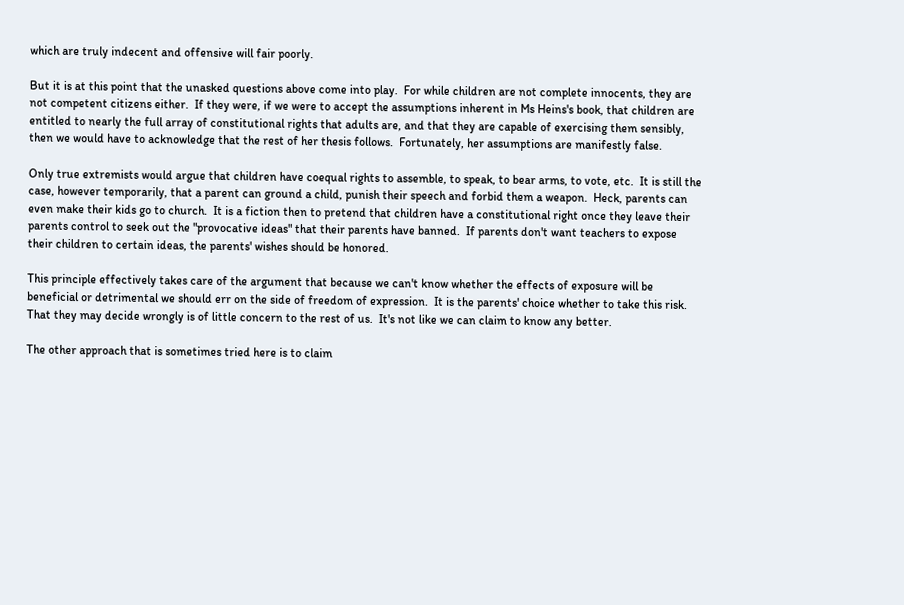which are truly indecent and offensive will fair poorly.

But it is at this point that the unasked questions above come into play.  For while children are not complete innocents, they are not competent citizens either.  If they were, if we were to accept the assumptions inherent in Ms Heins's book, that children are entitled to nearly the full array of constitutional rights that adults are, and that they are capable of exercising them sensibly, then we would have to acknowledge that the rest of her thesis follows.  Fortunately, her assumptions are manifestly false.

Only true extremists would argue that children have coequal rights to assemble, to speak, to bear arms, to vote, etc.  It is still the case, however temporarily, that a parent can ground a child, punish their speech and forbid them a weapon.  Heck, parents can even make their kids go to church.  It is a fiction then to pretend that children have a constitutional right once they leave their parents control to seek out the "provocative ideas" that their parents have banned.  If parents don't want teachers to expose their children to certain ideas, the parents' wishes should be honored.

This principle effectively takes care of the argument that because we can't know whether the effects of exposure will be beneficial or detrimental we should err on the side of freedom of expression.  It is the parents' choice whether to take this risk.  That they may decide wrongly is of little concern to the rest of us.  It's not like we can claim to know any better.

The other approach that is sometimes tried here is to claim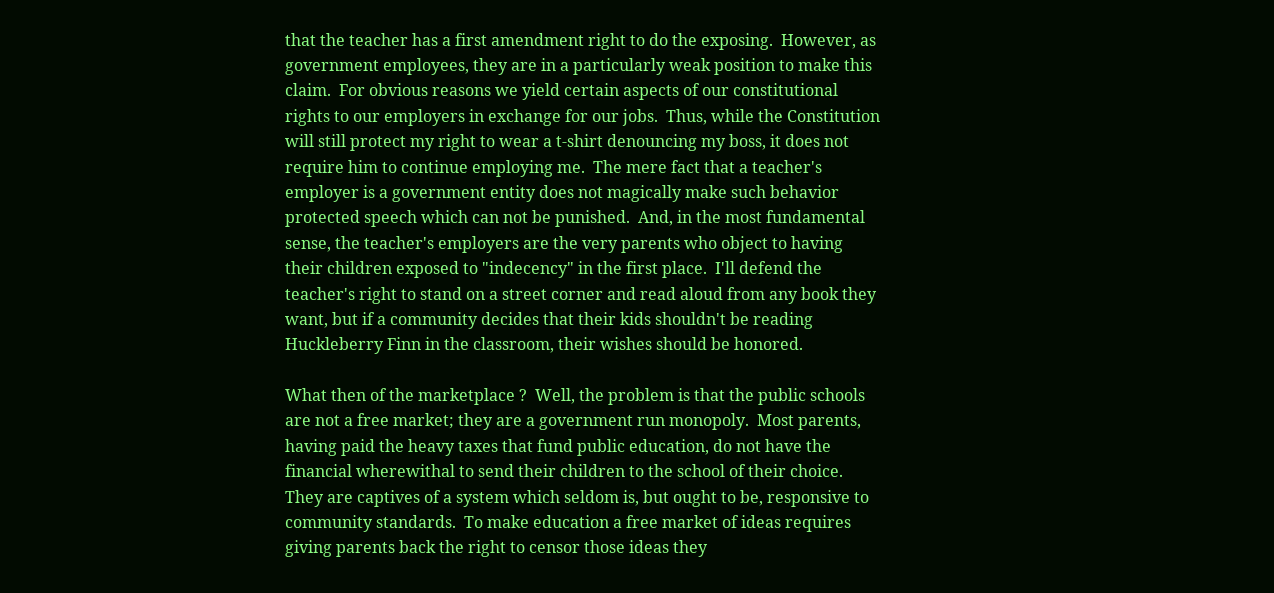that the teacher has a first amendment right to do the exposing.  However, as government employees, they are in a particularly weak position to make this claim.  For obvious reasons we yield certain aspects of our constitutional rights to our employers in exchange for our jobs.  Thus, while the Constitution will still protect my right to wear a t-shirt denouncing my boss, it does not require him to continue employing me.  The mere fact that a teacher's employer is a government entity does not magically make such behavior protected speech which can not be punished.  And, in the most fundamental sense, the teacher's employers are the very parents who object to having their children exposed to "indecency" in the first place.  I'll defend the teacher's right to stand on a street corner and read aloud from any book they want, but if a community decides that their kids shouldn't be reading Huckleberry Finn in the classroom, their wishes should be honored.

What then of the marketplace ?  Well, the problem is that the public schools are not a free market; they are a government run monopoly.  Most parents, having paid the heavy taxes that fund public education, do not have the financial wherewithal to send their children to the school of their choice.  They are captives of a system which seldom is, but ought to be, responsive to community standards.  To make education a free market of ideas requires giving parents back the right to censor those ideas they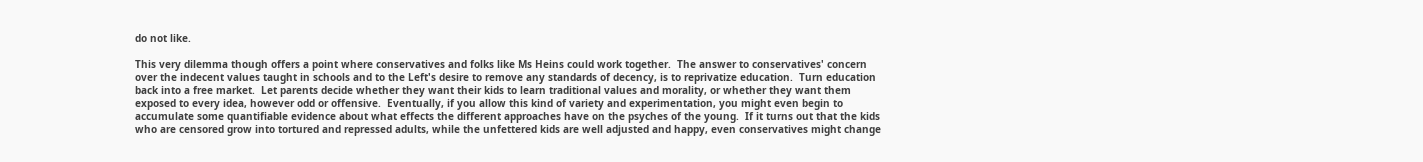do not like.

This very dilemma though offers a point where conservatives and folks like Ms Heins could work together.  The answer to conservatives' concern over the indecent values taught in schools and to the Left's desire to remove any standards of decency, is to reprivatize education.  Turn education back into a free market.  Let parents decide whether they want their kids to learn traditional values and morality, or whether they want them exposed to every idea, however odd or offensive.  Eventually, if you allow this kind of variety and experimentation, you might even begin to accumulate some quantifiable evidence about what effects the different approaches have on the psyches of the young.  If it turns out that the kids who are censored grow into tortured and repressed adults, while the unfettered kids are well adjusted and happy, even conservatives might change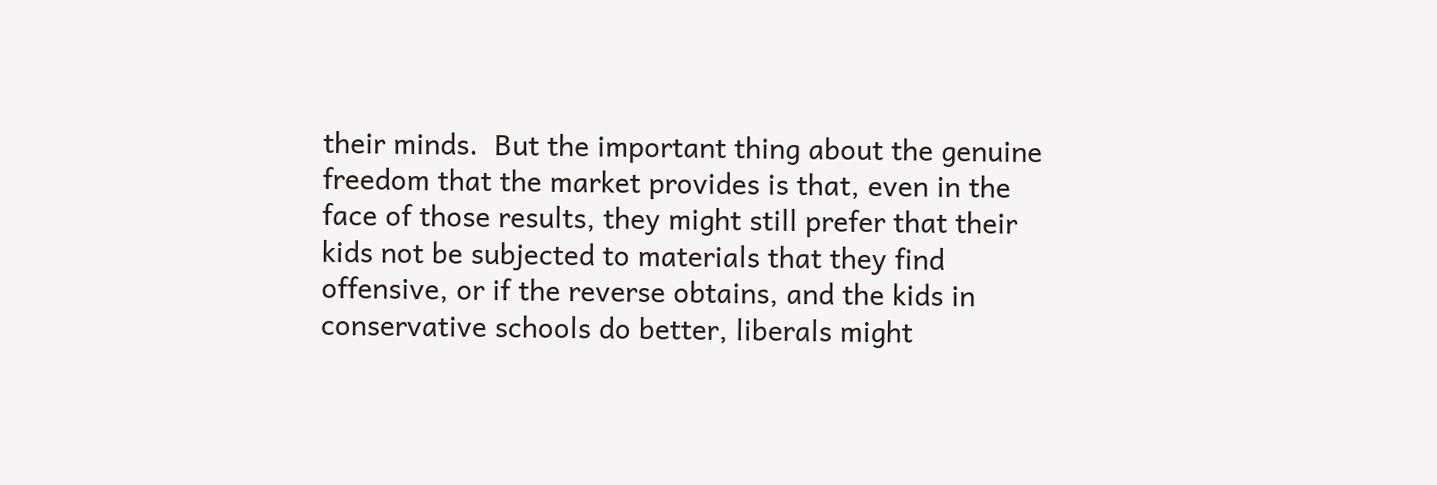their minds.  But the important thing about the genuine freedom that the market provides is that, even in the face of those results, they might still prefer that their kids not be subjected to materials that they find offensive, or if the reverse obtains, and the kids in conservative schools do better, liberals might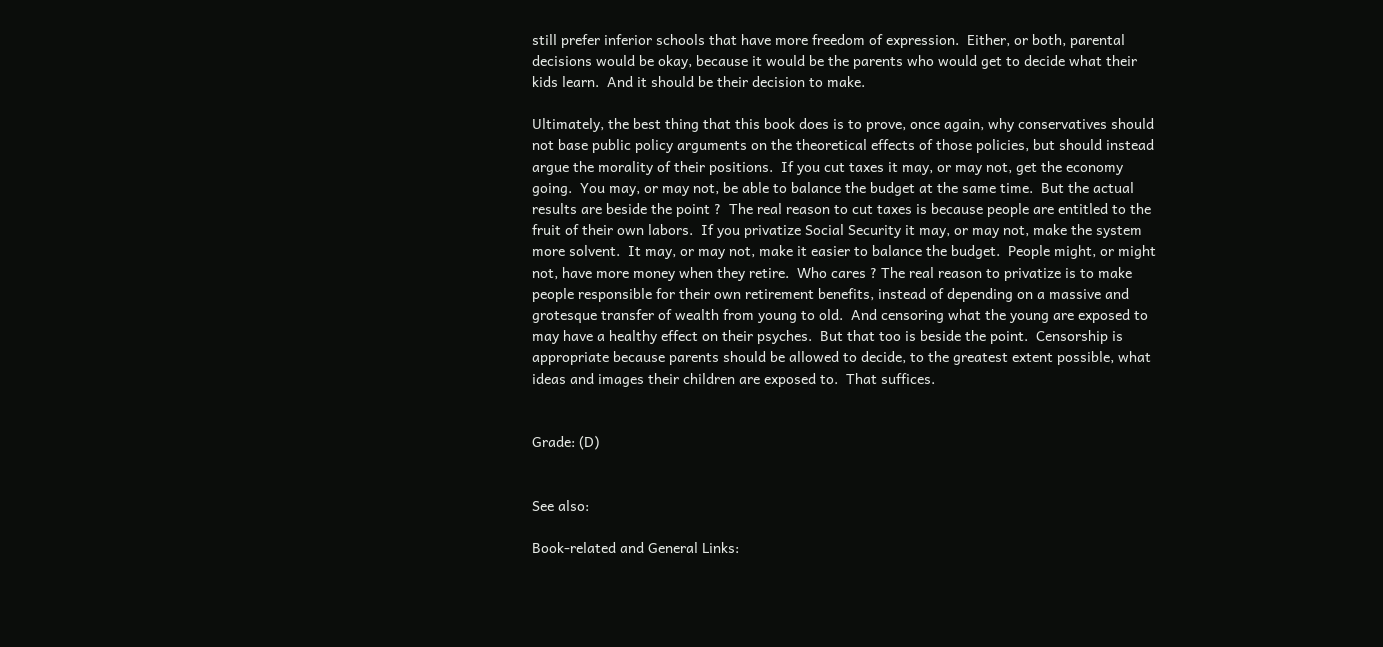still prefer inferior schools that have more freedom of expression.  Either, or both, parental decisions would be okay, because it would be the parents who would get to decide what their kids learn.  And it should be their decision to make.

Ultimately, the best thing that this book does is to prove, once again, why conservatives should not base public policy arguments on the theoretical effects of those policies, but should instead argue the morality of their positions.  If you cut taxes it may, or may not, get the economy going.  You may, or may not, be able to balance the budget at the same time.  But the actual results are beside the point ?  The real reason to cut taxes is because people are entitled to the fruit of their own labors.  If you privatize Social Security it may, or may not, make the system more solvent.  It may, or may not, make it easier to balance the budget.  People might, or might not, have more money when they retire.  Who cares ? The real reason to privatize is to make people responsible for their own retirement benefits, instead of depending on a massive and grotesque transfer of wealth from young to old.  And censoring what the young are exposed to may have a healthy effect on their psyches.  But that too is beside the point.  Censorship is appropriate because parents should be allowed to decide, to the greatest extent possible, what ideas and images their children are exposed to.  That suffices.


Grade: (D)


See also:

Book-related and General Links: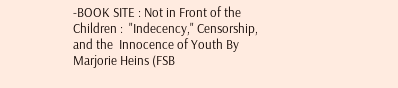-BOOK SITE : Not in Front of the Children :  "Indecency," Censorship, and the  Innocence of Youth By Marjorie Heins (FSB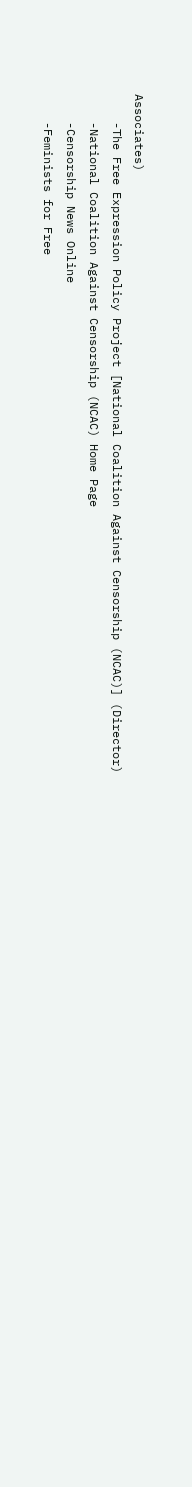Associates)
    -The Free Expression Policy Project [National Coalition Against Censorship (NCAC)] (Director)
    -National Coalition Against Censorship (NCAC) Home Page
    -Censorship News Online
    -Feminists for Free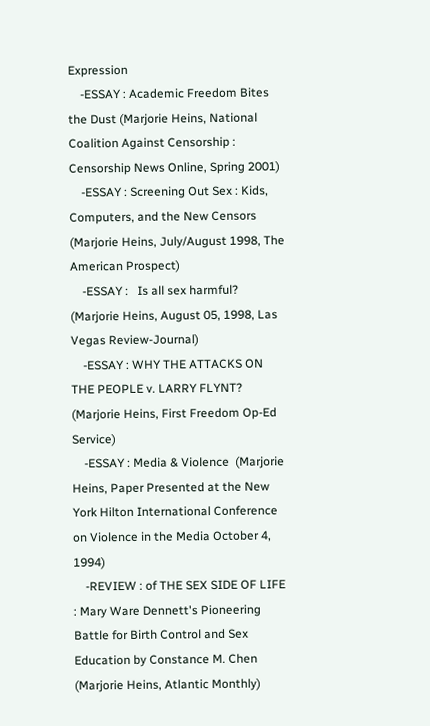Expression
    -ESSAY : Academic Freedom Bites the Dust (Marjorie Heins, National Coalition Against Censorship : Censorship News Online, Spring 2001)
    -ESSAY : Screening Out Sex : Kids, Computers, and the New Censors (Marjorie Heins, July/August 1998, The American Prospect)
    -ESSAY :   Is all sex harmful? (Marjorie Heins, August 05, 1998, Las Vegas Review-Journal)
    -ESSAY : WHY THE ATTACKS ON THE PEOPLE v. LARRY FLYNT? (Marjorie Heins, First Freedom Op-Ed Service)
    -ESSAY : Media & Violence  (Marjorie Heins, Paper Presented at the New York Hilton International Conference on Violence in the Media October 4, 1994)
    -REVIEW : of THE SEX SIDE OF LIFE : Mary Ware Dennett's Pioneering Battle for Birth Control and Sex Education by Constance M. Chen (Marjorie Heins, Atlantic Monthly)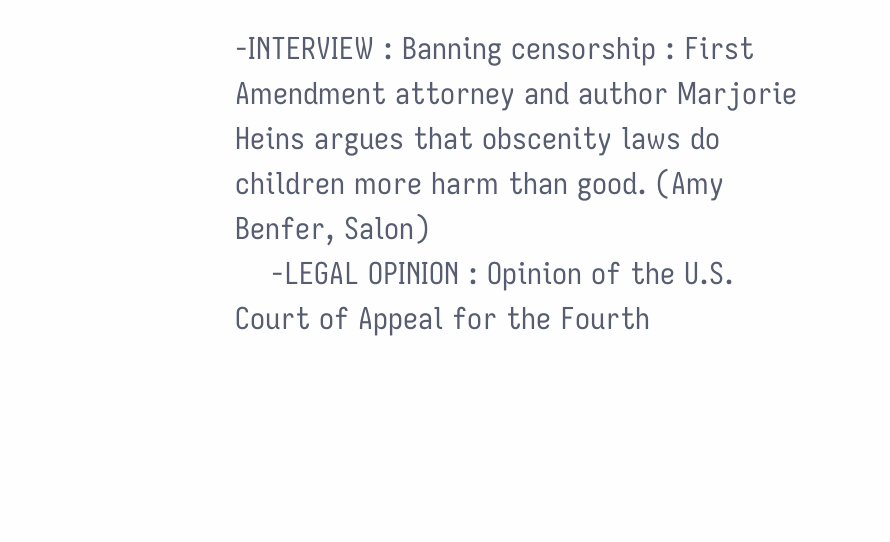-INTERVIEW : Banning censorship : First Amendment attorney and author Marjorie Heins argues that obscenity laws do children more harm than good. (Amy Benfer, Salon)
    -LEGAL OPINION : Opinion of the U.S. Court of Appeal for the Fourth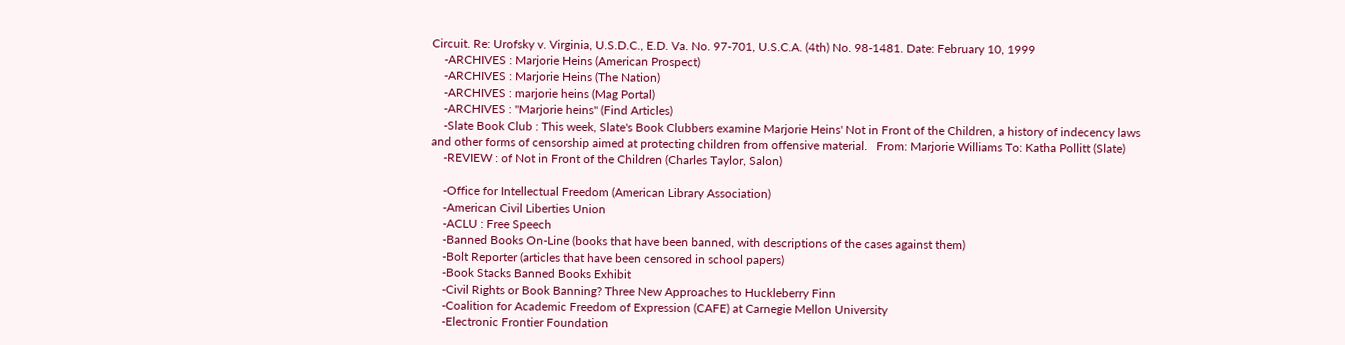Circuit. Re: Urofsky v. Virginia, U.S.D.C., E.D. Va. No. 97-701, U.S.C.A. (4th) No. 98-1481. Date: February 10, 1999
    -ARCHIVES : Marjorie Heins (American Prospect)
    -ARCHIVES : Marjorie Heins (The Nation)
    -ARCHIVES : marjorie heins (Mag Portal)
    -ARCHIVES : "Marjorie heins" (Find Articles)
    -Slate Book Club : This week, Slate's Book Clubbers examine Marjorie Heins' Not in Front of the Children, a history of indecency laws and other forms of censorship aimed at protecting children from offensive material.   From: Marjorie Williams To: Katha Pollitt (Slate)
    -REVIEW : of Not in Front of the Children (Charles Taylor, Salon)

    -Office for Intellectual Freedom (American Library Association)
    -American Civil Liberties Union
    -ACLU : Free Speech
    -Banned Books On-Line (books that have been banned, with descriptions of the cases against them)
    -Bolt Reporter (articles that have been censored in school papers)
    -Book Stacks Banned Books Exhibit
    -Civil Rights or Book Banning? Three New Approaches to Huckleberry Finn
    -Coalition for Academic Freedom of Expression (CAFE) at Carnegie Mellon University
    -Electronic Frontier Foundation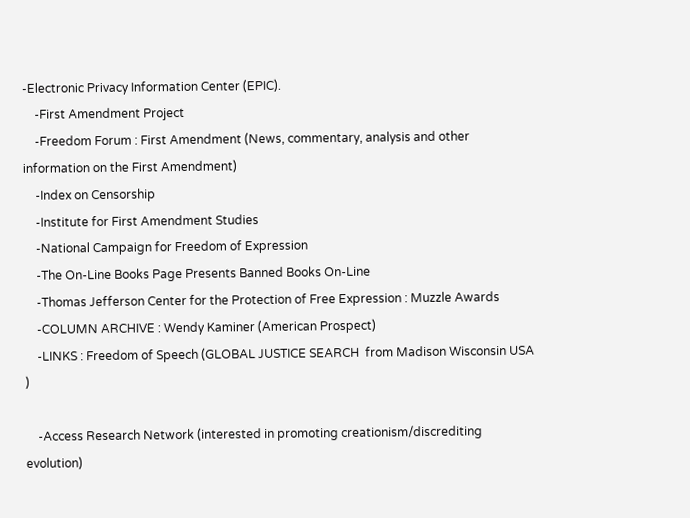-Electronic Privacy Information Center (EPIC).
    -First Amendment Project
    -Freedom Forum : First Amendment (News, commentary, analysis and other information on the First Amendment)
    -Index on Censorship
    -Institute for First Amendment Studies
    -National Campaign for Freedom of Expression
    -The On-Line Books Page Presents Banned Books On-Line
    -Thomas Jefferson Center for the Protection of Free Expression : Muzzle Awards
    -COLUMN ARCHIVE : Wendy Kaminer (American Prospect)
    -LINKS : Freedom of Speech (GLOBAL JUSTICE SEARCH  from Madison Wisconsin USA )

    -Access Research Network (interested in promoting creationism/discrediting evolution)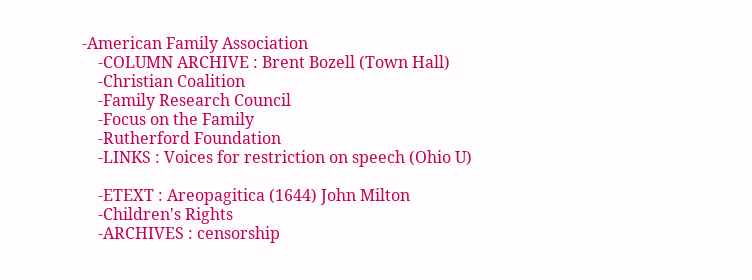-American Family Association
    -COLUMN ARCHIVE : Brent Bozell (Town Hall)
    -Christian Coalition
    -Family Research Council
    -Focus on the Family
    -Rutherford Foundation
    -LINKS : Voices for restriction on speech (Ohio U)

    -ETEXT : Areopagitica (1644) John Milton
    -Children's Rights
    -ARCHIVES : censorship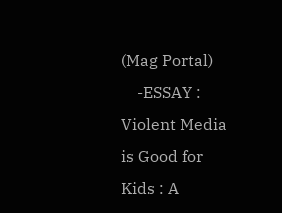(Mag Portal)
    -ESSAY : Violent Media is Good for Kids : A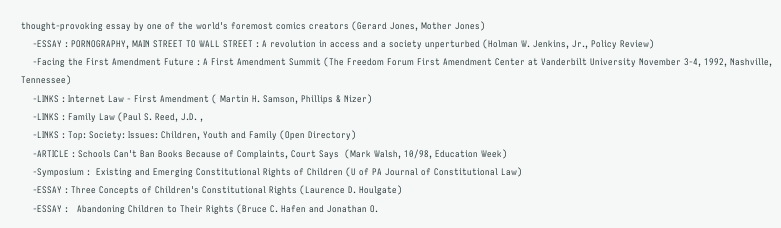thought-provoking essay by one of the world's foremost comics creators (Gerard Jones, Mother Jones)
    -ESSAY : PORNOGRAPHY, MAIN STREET TO WALL STREET : A revolution in access and a society unperturbed (Holman W. Jenkins, Jr., Policy Review)
    -Facing the First Amendment Future : A First Amendment Summit (The Freedom Forum First Amendment Center at Vanderbilt University November 3-4, 1992, Nashville, Tennessee)
    -LINKS : Internet Law - First Amendment ( Martin H. Samson, Phillips & Nizer)
    -LINKS : Family Law (Paul S. Reed, J.D. ,
    -LINKS : Top: Society: Issues: Children, Youth and Family (Open Directory)
    -ARTICLE : Schools Can't Ban Books Because of Complaints, Court Says  (Mark Walsh, 10/98, Education Week)
    -Symposium :  Existing and Emerging Constitutional Rights of Children (U of PA Journal of Constitutional Law)
    -ESSAY : Three Concepts of Children's Constitutional Rights (Laurence D. Houlgate)
    -ESSAY :   Abandoning Children to Their Rights (Bruce C. Hafen and Jonathan O.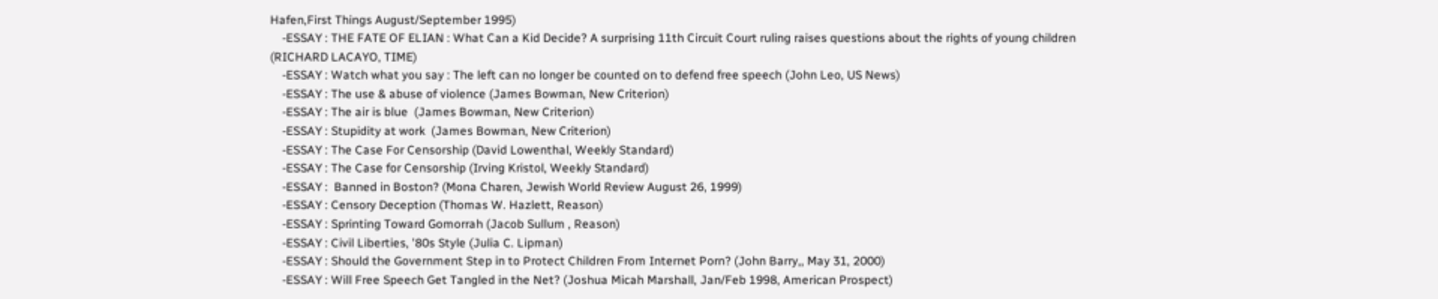Hafen,First Things August/September 1995)
    -ESSAY : THE FATE OF ELIAN : What Can a Kid Decide? A surprising 11th Circuit Court ruling raises questions about the rights of young children (RICHARD LACAYO, TIME)
    -ESSAY : Watch what you say : The left can no longer be counted on to defend free speech (John Leo, US News)
    -ESSAY : The use & abuse of violence (James Bowman, New Criterion)
    -ESSAY : The air is blue  (James Bowman, New Criterion)
    -ESSAY : Stupidity at work  (James Bowman, New Criterion)
    -ESSAY : The Case For Censorship (David Lowenthal, Weekly Standard)
    -ESSAY : The Case for Censorship (Irving Kristol, Weekly Standard)
    -ESSAY :  Banned in Boston? (Mona Charen, Jewish World Review August 26, 1999)
    -ESSAY : Censory Deception (Thomas W. Hazlett, Reason)
    -ESSAY : Sprinting Toward Gomorrah (Jacob Sullum , Reason)
    -ESSAY : Civil Liberties, '80s Style (Julia C. Lipman)
    -ESSAY : Should the Government Step in to Protect Children From Internet Porn? (John Barry,, May 31, 2000)
    -ESSAY : Will Free Speech Get Tangled in the Net? (Joshua Micah Marshall, Jan/Feb 1998, American Prospect)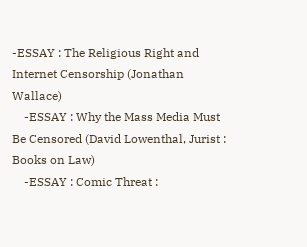-ESSAY : The Religious Right and Internet Censorship (Jonathan Wallace)
    -ESSAY : Why the Mass Media Must Be Censored (David Lowenthal, Jurist : Books on Law)
    -ESSAY : Comic Threat :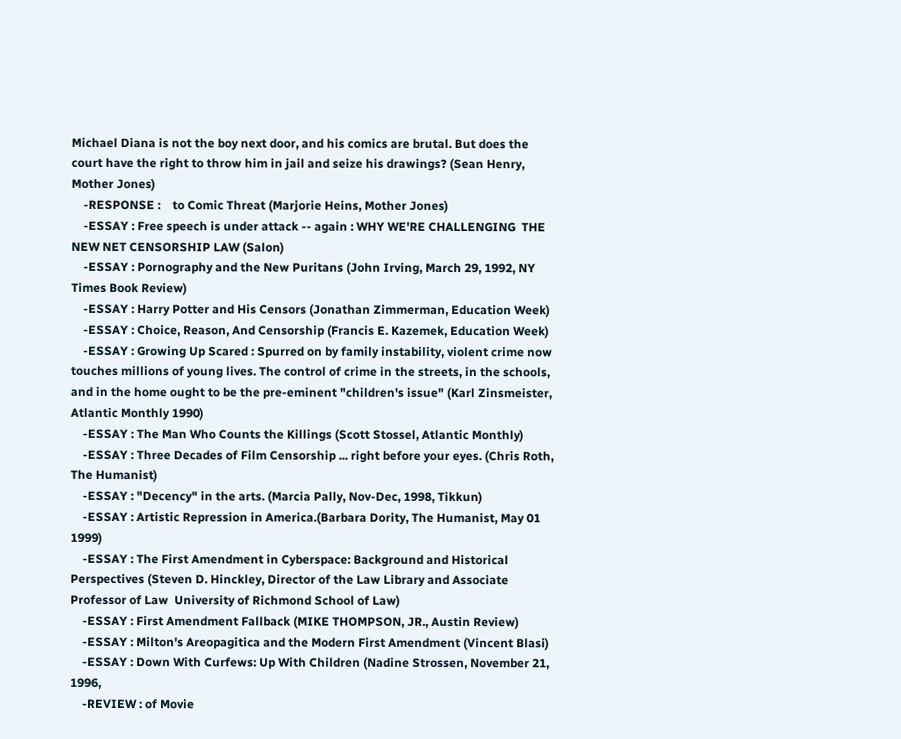Michael Diana is not the boy next door, and his comics are brutal. But does the court have the right to throw him in jail and seize his drawings? (Sean Henry, Mother Jones)
    -RESPONSE :    to Comic Threat (Marjorie Heins, Mother Jones)
    -ESSAY : Free speech is under attack -- again : WHY WE'RE CHALLENGING  THE NEW NET CENSORSHIP LAW (Salon)
    -ESSAY : Pornography and the New Puritans (John Irving, March 29, 1992, NY Times Book Review)
    -ESSAY : Harry Potter and His Censors (Jonathan Zimmerman, Education Week)
    -ESSAY : Choice, Reason, And Censorship (Francis E. Kazemek, Education Week)
    -ESSAY : Growing Up Scared : Spurred on by family instability, violent crime now touches millions of young lives. The control of crime in the streets, in the schools, and in the home ought to be the pre-eminent "children's issue" (Karl Zinsmeister, Atlantic Monthly 1990)
    -ESSAY : The Man Who Counts the Killings (Scott Stossel, Atlantic Monthly)
    -ESSAY : Three Decades of Film Censorship ... right before your eyes. (Chris Roth, The Humanist)
    -ESSAY : "Decency" in the arts. (Marcia Pally, Nov-Dec, 1998, Tikkun)
    -ESSAY : Artistic Repression in America.(Barbara Dority, The Humanist, May 01 1999)
    -ESSAY : The First Amendment in Cyberspace: Background and Historical Perspectives (Steven D. Hinckley, Director of the Law Library and Associate Professor of Law  University of Richmond School of Law)
    -ESSAY : First Amendment Fallback (MIKE THOMPSON, JR., Austin Review)
    -ESSAY : Milton's Areopagitica and the Modern First Amendment (Vincent Blasi)
    -ESSAY : Down With Curfews: Up With Children (Nadine Strossen, November 21, 1996,
    -REVIEW : of Movie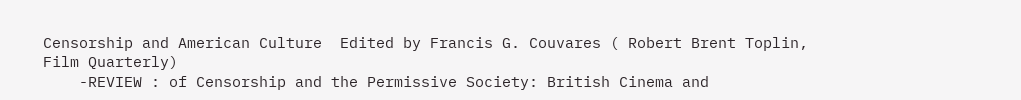Censorship and American Culture  Edited by Francis G. Couvares ( Robert Brent Toplin, Film Quarterly)
    -REVIEW : of Censorship and the Permissive Society: British Cinema and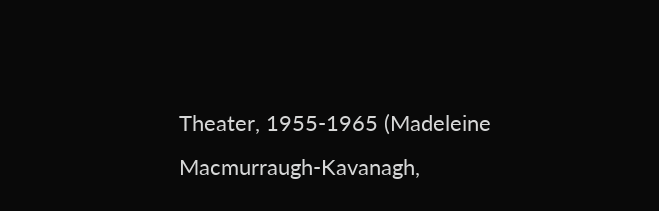Theater, 1955-1965 (Madeleine Macmurraugh-Kavanagh,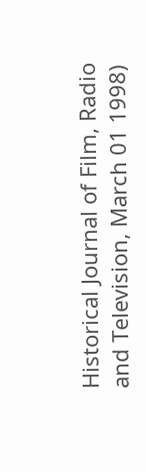Historical Journal of Film, Radio and Television, March 01 1998)